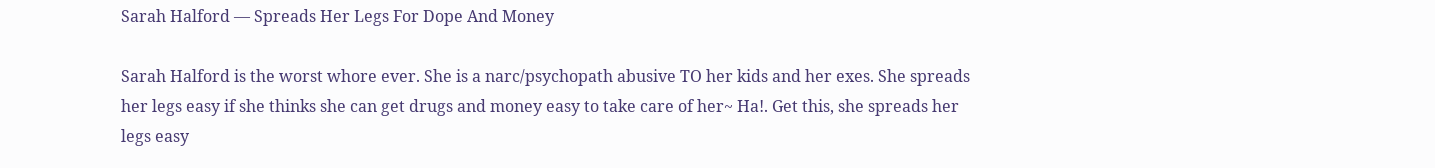Sarah Halford — Spreads Her Legs For Dope And Money

Sarah Halford is the worst whore ever. She is a narc/psychopath abusive TO her kids and her exes. She spreads her legs easy if she thinks she can get drugs and money easy to take care of her~ Ha!. Get this, she spreads her legs easy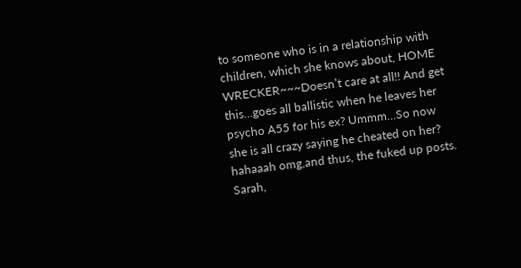to someone who is in a relationship with children, which she knows about, HOME WRECKER~~~Doesn’t care at all!! And get this…goes all ballistic when he leaves her psycho A55 for his ex? Ummm…So now she is all crazy saying he cheated on her? hahaaah omg,and thus, the fuked up posts. Sarah,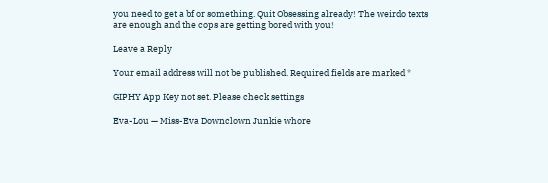you need to get a bf or something. Quit Obsessing already! The weirdo texts are enough and the cops are getting bored with you!

Leave a Reply

Your email address will not be published. Required fields are marked *

GIPHY App Key not set. Please check settings

Eva-Lou — Miss-Eva Downclown Junkie whore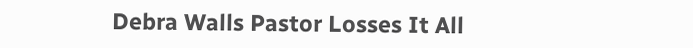Debra Walls Pastor Losses It All